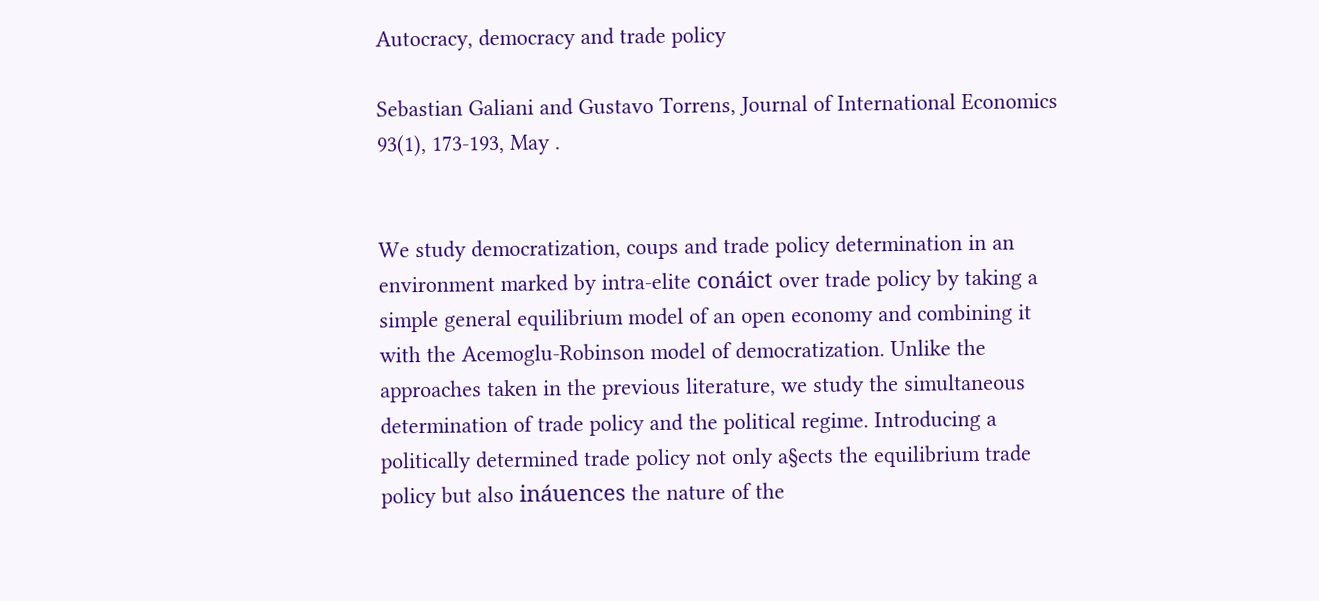Autocracy, democracy and trade policy

Sebastian Galiani and Gustavo Torrens, Journal of International Economics 93(1), 173-193, May .


We study democratization, coups and trade policy determination in an environment marked by intra-elite conáict over trade policy by taking a simple general equilibrium model of an open economy and combining it with the Acemoglu-Robinson model of democratization. Unlike the approaches taken in the previous literature, we study the simultaneous determination of trade policy and the political regime. Introducing a politically determined trade policy not only a§ects the equilibrium trade policy but also ináuences the nature of the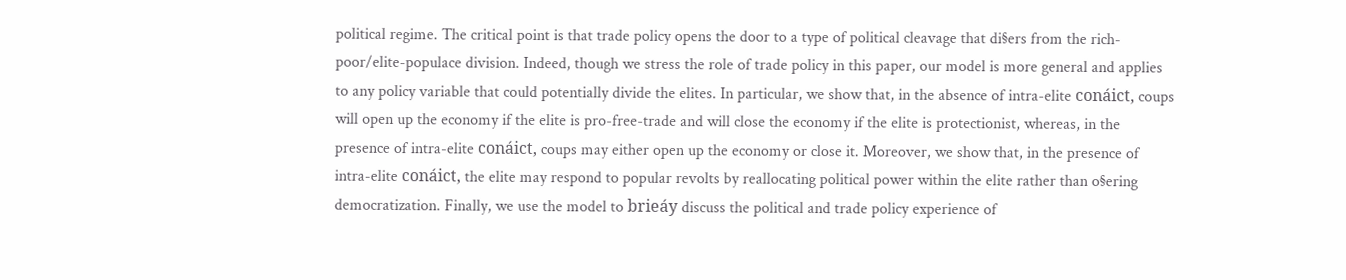political regime. The critical point is that trade policy opens the door to a type of political cleavage that di§ers from the rich-poor/elite-populace division. Indeed, though we stress the role of trade policy in this paper, our model is more general and applies to any policy variable that could potentially divide the elites. In particular, we show that, in the absence of intra-elite conáict, coups will open up the economy if the elite is pro-free-trade and will close the economy if the elite is protectionist, whereas, in the presence of intra-elite conáict, coups may either open up the economy or close it. Moreover, we show that, in the presence of intra-elite conáict, the elite may respond to popular revolts by reallocating political power within the elite rather than o§ering democratization. Finally, we use the model to brieáy discuss the political and trade policy experience of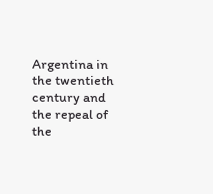Argentina in the twentieth century and the repeal of the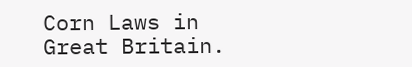Corn Laws in Great Britain.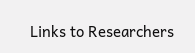Links to Researchers